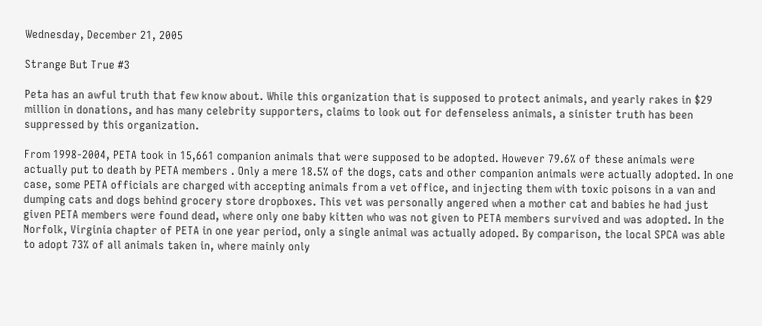Wednesday, December 21, 2005

Strange But True #3

Peta has an awful truth that few know about. While this organization that is supposed to protect animals, and yearly rakes in $29 million in donations, and has many celebrity supporters, claims to look out for defenseless animals, a sinister truth has been suppressed by this organization.

From 1998-2004, PETA took in 15,661 companion animals that were supposed to be adopted. However 79.6% of these animals were actually put to death by PETA members . Only a mere 18.5% of the dogs, cats and other companion animals were actually adopted. In one case, some PETA officials are charged with accepting animals from a vet office, and injecting them with toxic poisons in a van and dumping cats and dogs behind grocery store dropboxes. This vet was personally angered when a mother cat and babies he had just given PETA members were found dead, where only one baby kitten who was not given to PETA members survived and was adopted. In the Norfolk, Virginia chapter of PETA in one year period, only a single animal was actually adoped. By comparison, the local SPCA was able to adopt 73% of all animals taken in, where mainly only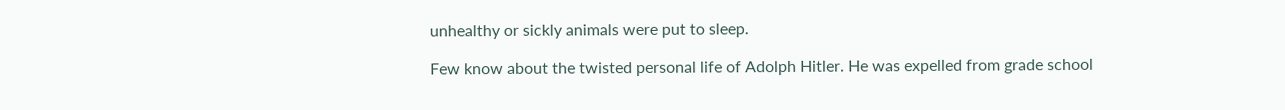unhealthy or sickly animals were put to sleep.

Few know about the twisted personal life of Adolph Hitler. He was expelled from grade school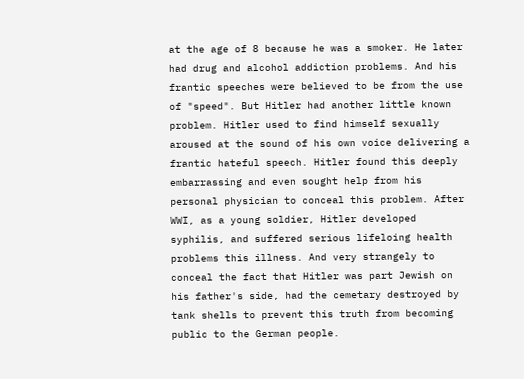at the age of 8 because he was a smoker. He later had drug and alcohol addiction problems. And his frantic speeches were believed to be from the use of "speed". But Hitler had another little known problem. Hitler used to find himself sexually aroused at the sound of his own voice delivering a frantic hateful speech. Hitler found this deeply embarrassing and even sought help from his personal physician to conceal this problem. After WWI, as a young soldier, Hitler developed syphilis, and suffered serious lifeloing health problems this illness. And very strangely to conceal the fact that Hitler was part Jewish on his father's side, had the cemetary destroyed by tank shells to prevent this truth from becoming public to the German people.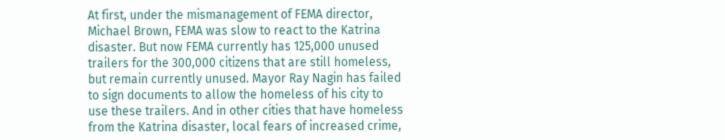At first, under the mismanagement of FEMA director, Michael Brown, FEMA was slow to react to the Katrina disaster. But now FEMA currently has 125,000 unused trailers for the 300,000 citizens that are still homeless, but remain currently unused. Mayor Ray Nagin has failed to sign documents to allow the homeless of his city to use these trailers. And in other cities that have homeless from the Katrina disaster, local fears of increased crime,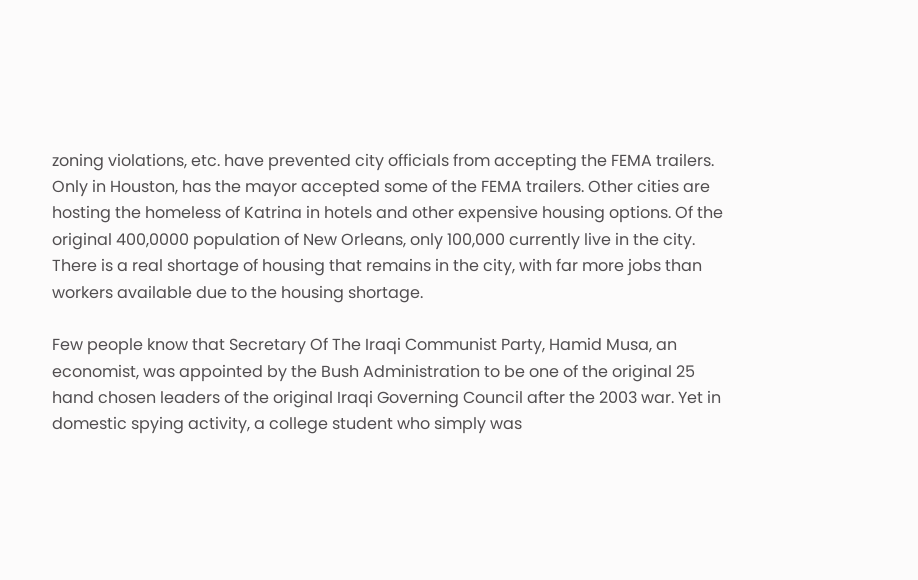zoning violations, etc. have prevented city officials from accepting the FEMA trailers. Only in Houston, has the mayor accepted some of the FEMA trailers. Other cities are hosting the homeless of Katrina in hotels and other expensive housing options. Of the original 400,0000 population of New Orleans, only 100,000 currently live in the city. There is a real shortage of housing that remains in the city, with far more jobs than workers available due to the housing shortage.

Few people know that Secretary Of The Iraqi Communist Party, Hamid Musa, an economist, was appointed by the Bush Administration to be one of the original 25 hand chosen leaders of the original Iraqi Governing Council after the 2003 war. Yet in domestic spying activity, a college student who simply was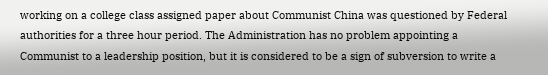working on a college class assigned paper about Communist China was questioned by Federal authorities for a three hour period. The Administration has no problem appointing a Communist to a leadership position, but it is considered to be a sign of subversion to write a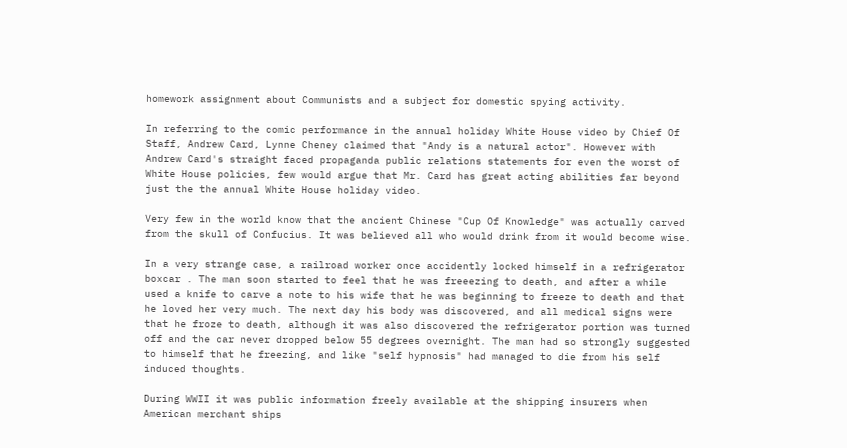homework assignment about Communists and a subject for domestic spying activity.

In referring to the comic performance in the annual holiday White House video by Chief Of Staff, Andrew Card, Lynne Cheney claimed that "Andy is a natural actor". However with Andrew Card's straight faced propaganda public relations statements for even the worst of White House policies, few would argue that Mr. Card has great acting abilities far beyond just the the annual White House holiday video.

Very few in the world know that the ancient Chinese "Cup Of Knowledge" was actually carved from the skull of Confucius. It was believed all who would drink from it would become wise.

In a very strange case, a railroad worker once accidently locked himself in a refrigerator boxcar . The man soon started to feel that he was freeezing to death, and after a while used a knife to carve a note to his wife that he was beginning to freeze to death and that he loved her very much. The next day his body was discovered, and all medical signs were that he froze to death, although it was also discovered the refrigerator portion was turned off and the car never dropped below 55 degrees overnight. The man had so strongly suggested to himself that he freezing, and like "self hypnosis" had managed to die from his self induced thoughts.

During WWII it was public information freely available at the shipping insurers when American merchant ships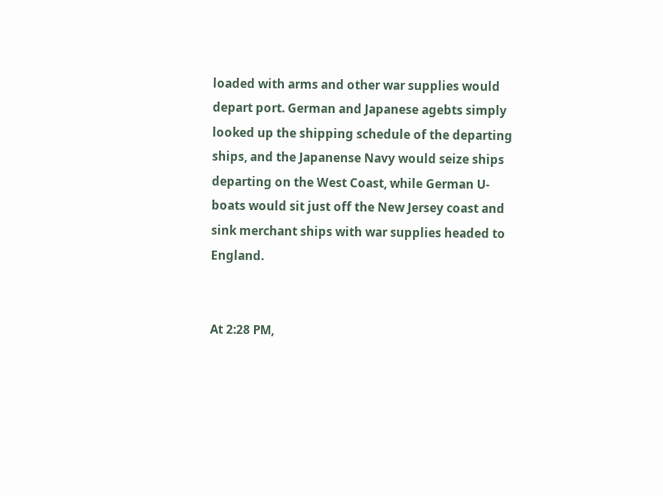loaded with arms and other war supplies would depart port. German and Japanese agebts simply looked up the shipping schedule of the departing ships, and the Japanense Navy would seize ships departing on the West Coast, while German U-boats would sit just off the New Jersey coast and sink merchant ships with war supplies headed to England.


At 2:28 PM,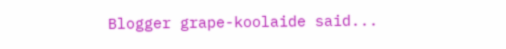Blogger grape-koolaide said...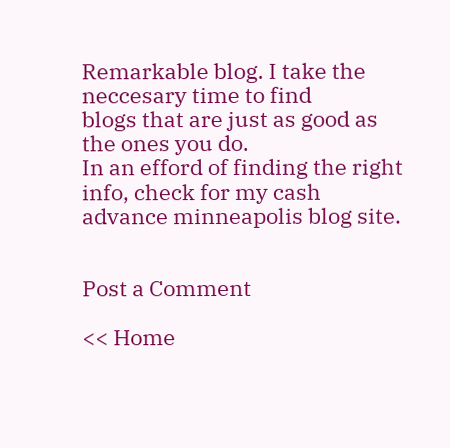Remarkable blog. I take the neccesary time to find
blogs that are just as good as the ones you do.
In an efford of finding the right info, check for my cash advance minneapolis blog site.


Post a Comment

<< Home